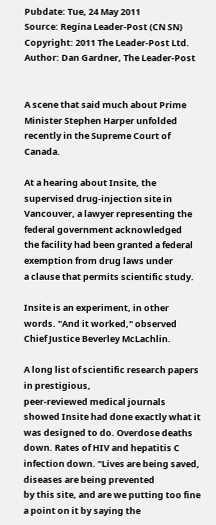Pubdate: Tue, 24 May 2011
Source: Regina Leader-Post (CN SN)
Copyright: 2011 The Leader-Post Ltd.
Author: Dan Gardner, The Leader-Post


A scene that said much about Prime Minister Stephen Harper unfolded
recently in the Supreme Court of Canada.

At a hearing about Insite, the supervised drug-injection site in
Vancouver, a lawyer representing the federal government acknowledged
the facility had been granted a federal exemption from drug laws under
a clause that permits scientific study.

Insite is an experiment, in other words. "And it worked," observed
Chief Justice Beverley McLachlin.

A long list of scientific research papers in prestigious,
peer-reviewed medical journals showed Insite had done exactly what it
was designed to do. Overdose deaths down. Rates of HIV and hepatitis C
infection down. "Lives are being saved, diseases are being prevented
by this site, and are we putting too fine a point on it by saying the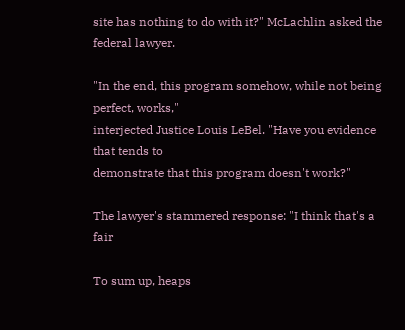site has nothing to do with it?" McLachlin asked the federal lawyer.

"In the end, this program somehow, while not being perfect, works,"
interjected Justice Louis LeBel. "Have you evidence that tends to
demonstrate that this program doesn't work?"

The lawyer's stammered response: "I think that's a fair

To sum up, heaps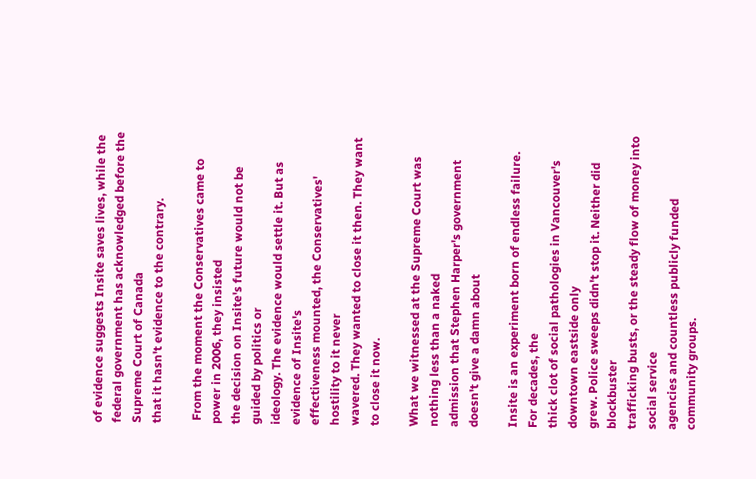of evidence suggests Insite saves lives, while the
federal government has acknowledged before the Supreme Court of Canada
that it hasn't evidence to the contrary.

 From the moment the Conservatives came to power in 2006, they insisted
the decision on Insite's future would not be guided by politics or
ideology. The evidence would settle it. But as evidence of Insite's
effectiveness mounted, the Conservatives' hostility to it never
wavered. They wanted to close it then. They want to close it now.

What we witnessed at the Supreme Court was nothing less than a naked
admission that Stephen Harper's government doesn't give a damn about

Insite is an experiment born of endless failure. For decades, the
thick clot of social pathologies in Vancouver's downtown eastside only
grew. Police sweeps didn't stop it. Neither did blockbuster
trafficking busts, or the steady flow of money into social service
agencies and countless publicly funded community groups.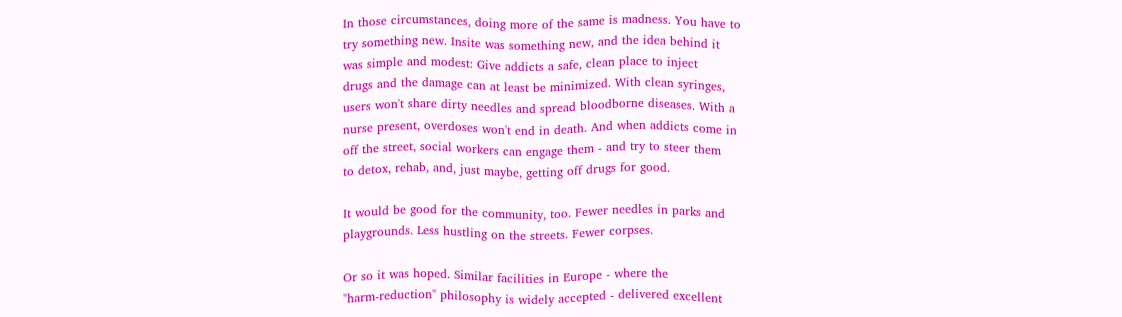In those circumstances, doing more of the same is madness. You have to
try something new. Insite was something new, and the idea behind it
was simple and modest: Give addicts a safe, clean place to inject
drugs and the damage can at least be minimized. With clean syringes,
users won't share dirty needles and spread bloodborne diseases. With a
nurse present, overdoses won't end in death. And when addicts come in
off the street, social workers can engage them - and try to steer them
to detox, rehab, and, just maybe, getting off drugs for good.

It would be good for the community, too. Fewer needles in parks and
playgrounds. Less hustling on the streets. Fewer corpses.

Or so it was hoped. Similar facilities in Europe - where the
"harm-reduction" philosophy is widely accepted - delivered excellent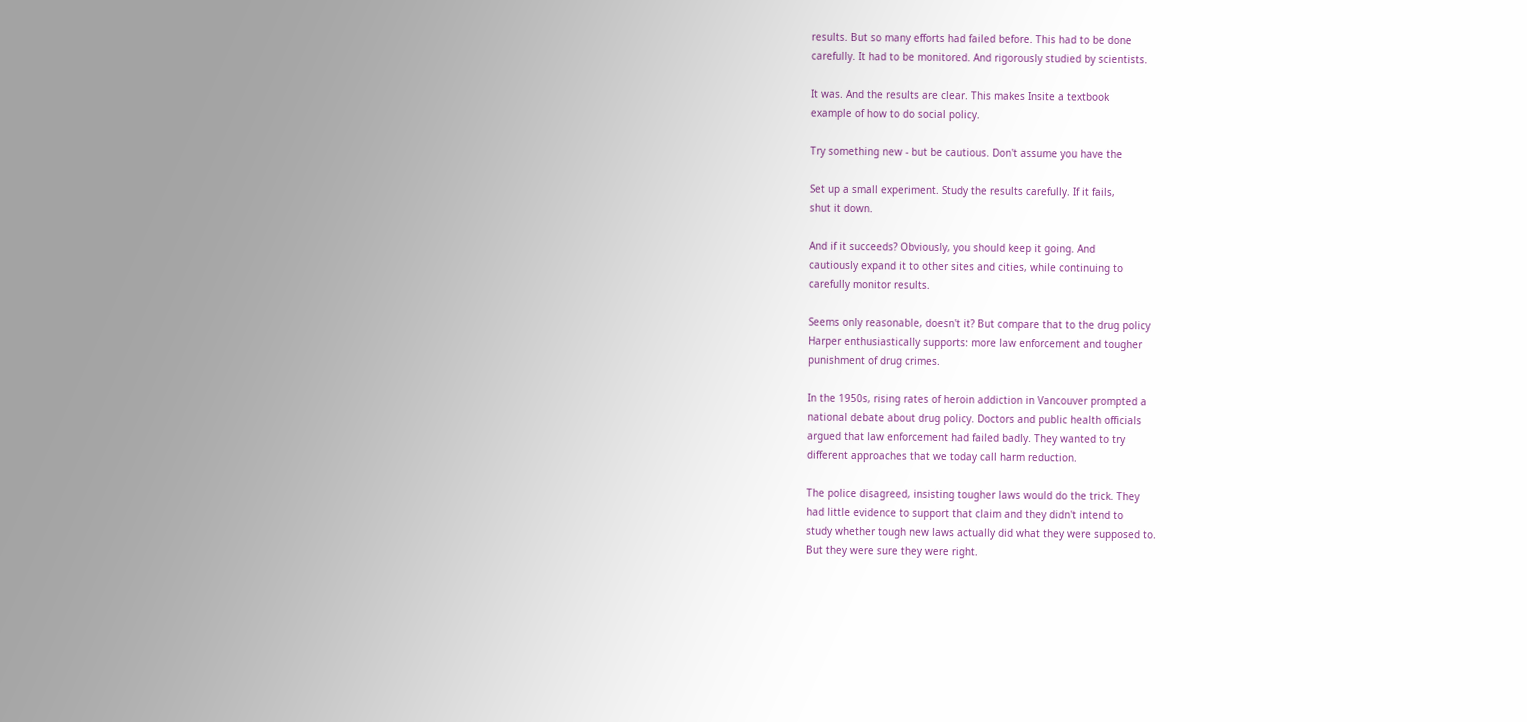results. But so many efforts had failed before. This had to be done
carefully. It had to be monitored. And rigorously studied by scientists.

It was. And the results are clear. This makes Insite a textbook
example of how to do social policy.

Try something new - but be cautious. Don't assume you have the

Set up a small experiment. Study the results carefully. If it fails,
shut it down.

And if it succeeds? Obviously, you should keep it going. And
cautiously expand it to other sites and cities, while continuing to
carefully monitor results.

Seems only reasonable, doesn't it? But compare that to the drug policy
Harper enthusiastically supports: more law enforcement and tougher
punishment of drug crimes.

In the 1950s, rising rates of heroin addiction in Vancouver prompted a
national debate about drug policy. Doctors and public health officials
argued that law enforcement had failed badly. They wanted to try
different approaches that we today call harm reduction.

The police disagreed, insisting tougher laws would do the trick. They
had little evidence to support that claim and they didn't intend to
study whether tough new laws actually did what they were supposed to.
But they were sure they were right.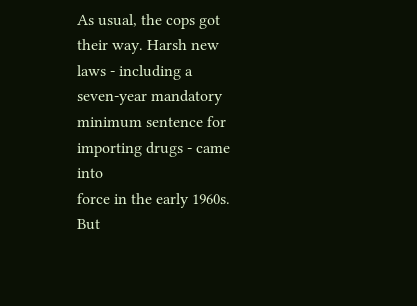As usual, the cops got their way. Harsh new laws - including a
seven-year mandatory minimum sentence for importing drugs - came into
force in the early 1960s. But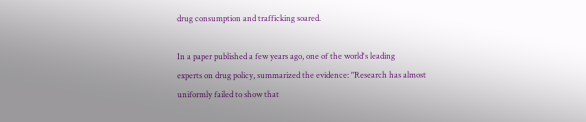drug consumption and trafficking soared.

In a paper published a few years ago, one of the world's leading
experts on drug policy, summarized the evidence: "Research has almost
uniformly failed to show that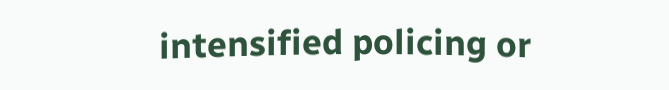intensified policing or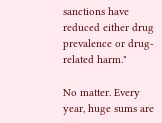sanctions have
reduced either drug prevalence or drug-related harm."

No matter. Every year, huge sums are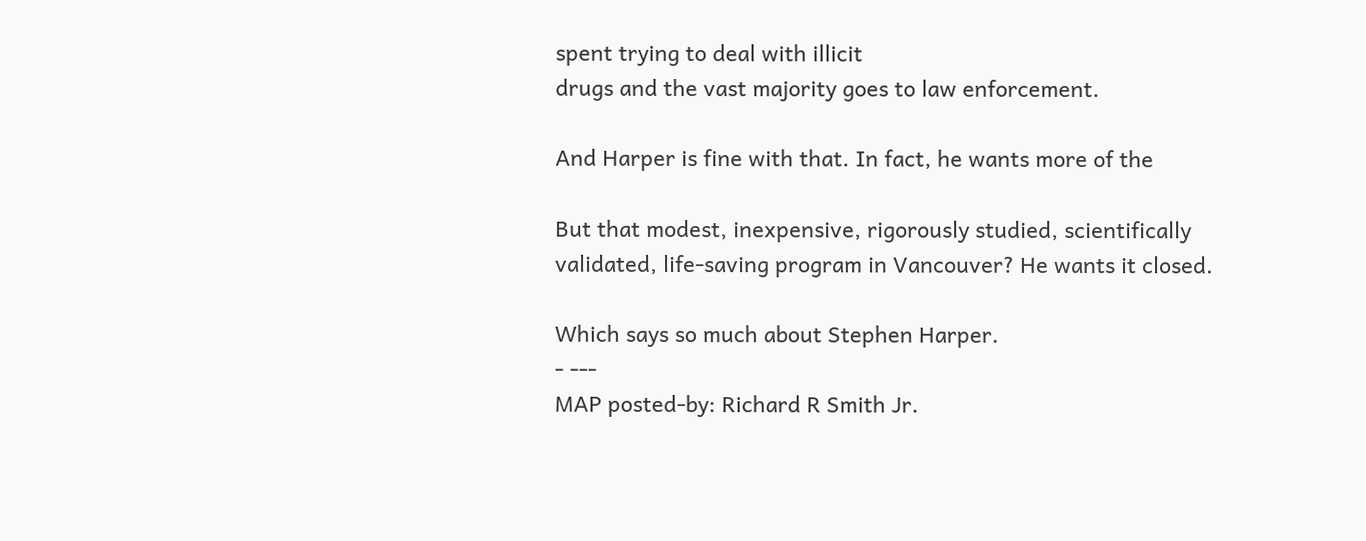spent trying to deal with illicit
drugs and the vast majority goes to law enforcement.

And Harper is fine with that. In fact, he wants more of the

But that modest, inexpensive, rigorously studied, scientifically
validated, life-saving program in Vancouver? He wants it closed.

Which says so much about Stephen Harper.
- ---
MAP posted-by: Richard R Smith Jr.